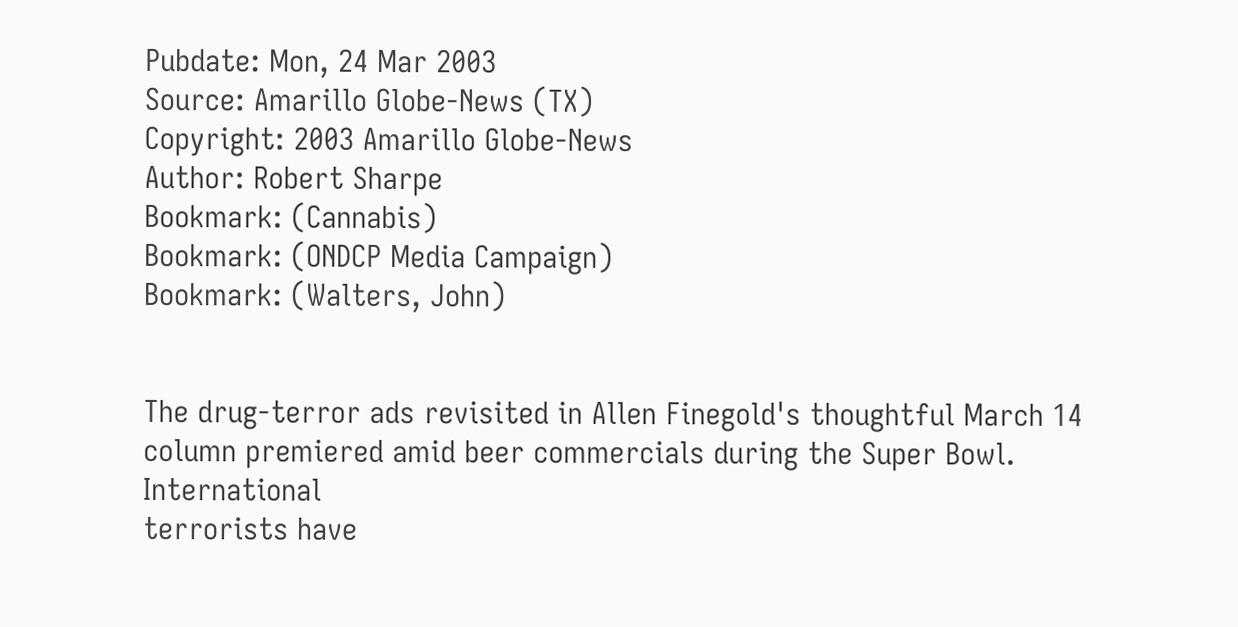Pubdate: Mon, 24 Mar 2003
Source: Amarillo Globe-News (TX)
Copyright: 2003 Amarillo Globe-News
Author: Robert Sharpe
Bookmark: (Cannabis)
Bookmark: (ONDCP Media Campaign)
Bookmark: (Walters, John)


The drug-terror ads revisited in Allen Finegold's thoughtful March 14
column premiered amid beer commercials during the Super Bowl. International
terrorists have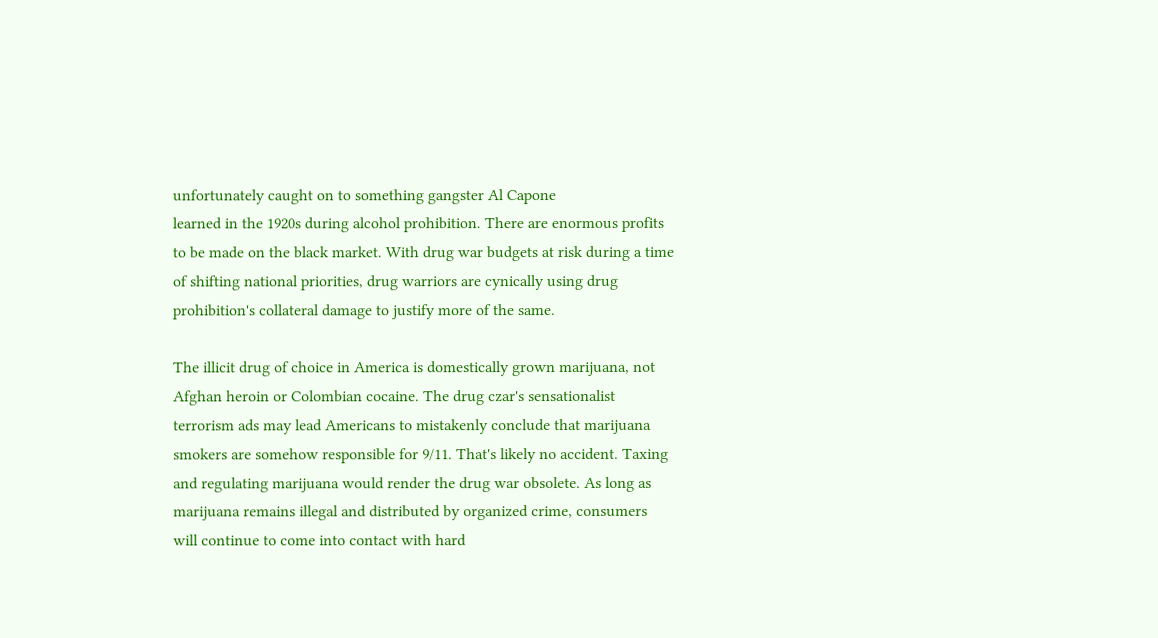unfortunately caught on to something gangster Al Capone
learned in the 1920s during alcohol prohibition. There are enormous profits
to be made on the black market. With drug war budgets at risk during a time
of shifting national priorities, drug warriors are cynically using drug
prohibition's collateral damage to justify more of the same.

The illicit drug of choice in America is domestically grown marijuana, not
Afghan heroin or Colombian cocaine. The drug czar's sensationalist
terrorism ads may lead Americans to mistakenly conclude that marijuana
smokers are somehow responsible for 9/11. That's likely no accident. Taxing
and regulating marijuana would render the drug war obsolete. As long as
marijuana remains illegal and distributed by organized crime, consumers
will continue to come into contact with hard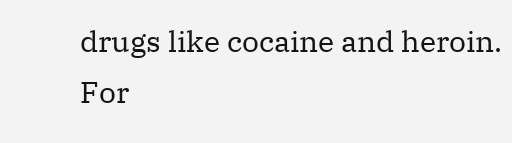drugs like cocaine and heroin.
For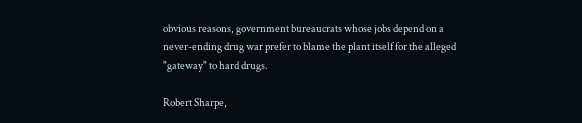obvious reasons, government bureaucrats whose jobs depend on a
never-ending drug war prefer to blame the plant itself for the alleged
"gateway" to hard drugs.

Robert Sharpe,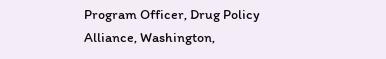Program Officer, Drug Policy Alliance, Washington,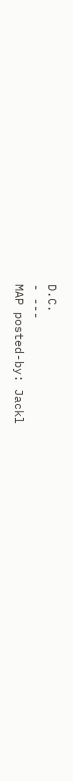D.C.
- ---
MAP posted-by: Jackl